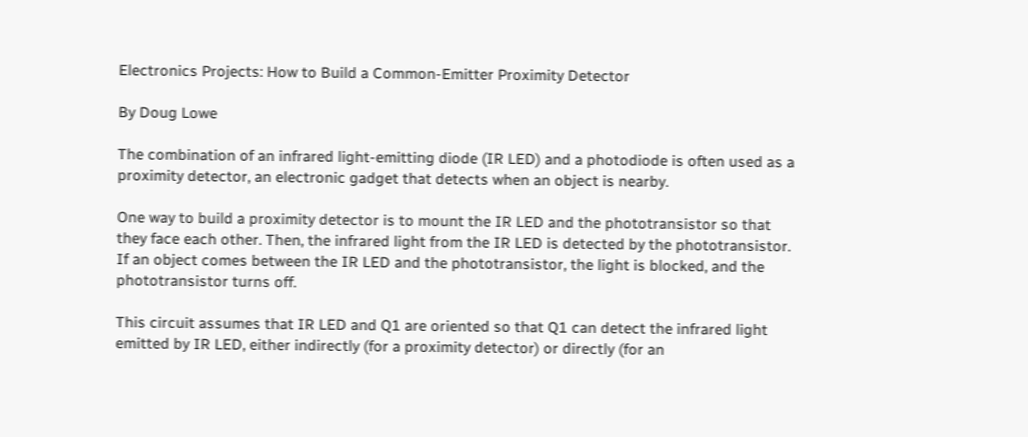Electronics Projects: How to Build a Common-Emitter Proximity Detector

By Doug Lowe

The combination of an infrared light-emitting diode (IR LED) and a photodiode is often used as a proximity detector, an electronic gadget that detects when an object is nearby.

One way to build a proximity detector is to mount the IR LED and the phototransistor so that they face each other. Then, the infrared light from the IR LED is detected by the phototransistor. If an object comes between the IR LED and the phototransistor, the light is blocked, and the phototransistor turns off.

This circuit assumes that IR LED and Q1 are oriented so that Q1 can detect the infrared light emitted by IR LED, either indirectly (for a proximity detector) or directly (for an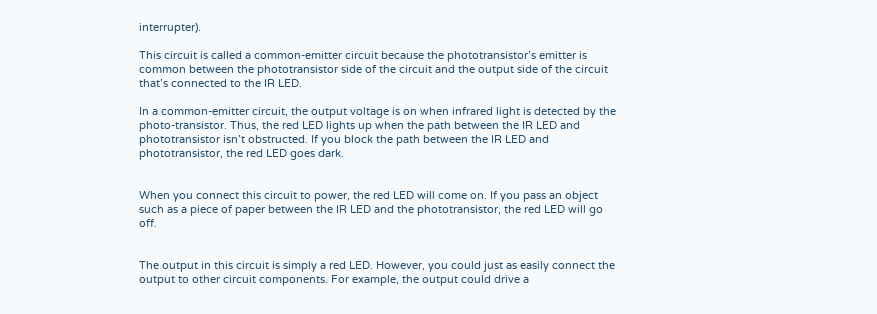interrupter).

This circuit is called a common-emitter circuit because the phototransistor’s emitter is common between the phototransistor side of the circuit and the output side of the circuit that’s connected to the IR LED.

In a common-emitter circuit, the output voltage is on when infrared light is detected by the photo-transistor. Thus, the red LED lights up when the path between the IR LED and phototransistor isn’t obstructed. If you block the path between the IR LED and phototransistor, the red LED goes dark.


When you connect this circuit to power, the red LED will come on. If you pass an object such as a piece of paper between the IR LED and the phototransistor, the red LED will go off.


The output in this circuit is simply a red LED. However, you could just as easily connect the output to other circuit components. For example, the output could drive a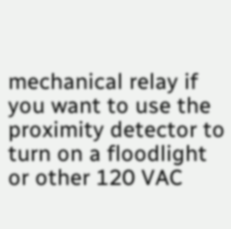mechanical relay if you want to use the proximity detector to turn on a floodlight or other 120 VAC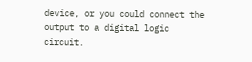device, or you could connect the output to a digital logic circuit.